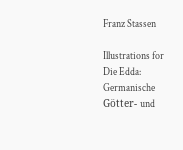Franz Stassen

Illustrations for
Die Edda: Germanische Götter- und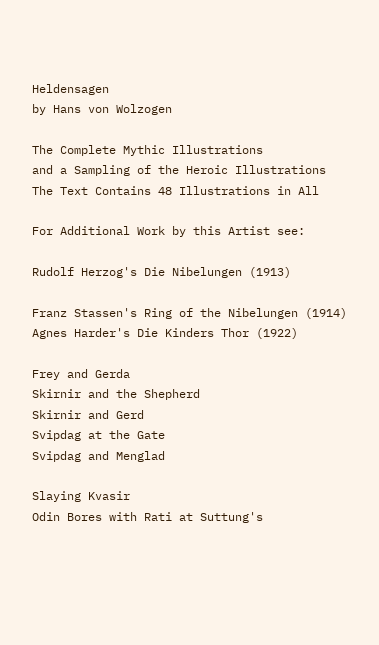Heldensagen
by Hans von Wolzogen

The Complete Mythic Illustrations
and a Sampling of the Heroic Illustrations
The Text Contains 48 Illustrations in All

For Additional Work by this Artist see:

Rudolf Herzog's Die Nibelungen (1913)

Franz Stassen's Ring of the Nibelungen (1914)
Agnes Harder's Die Kinders Thor (1922)

Frey and Gerda
Skirnir and the Shepherd
Skirnir and Gerd
Svipdag at the Gate
Svipdag and Menglad

Slaying Kvasir
Odin Bores with Rati at Suttung's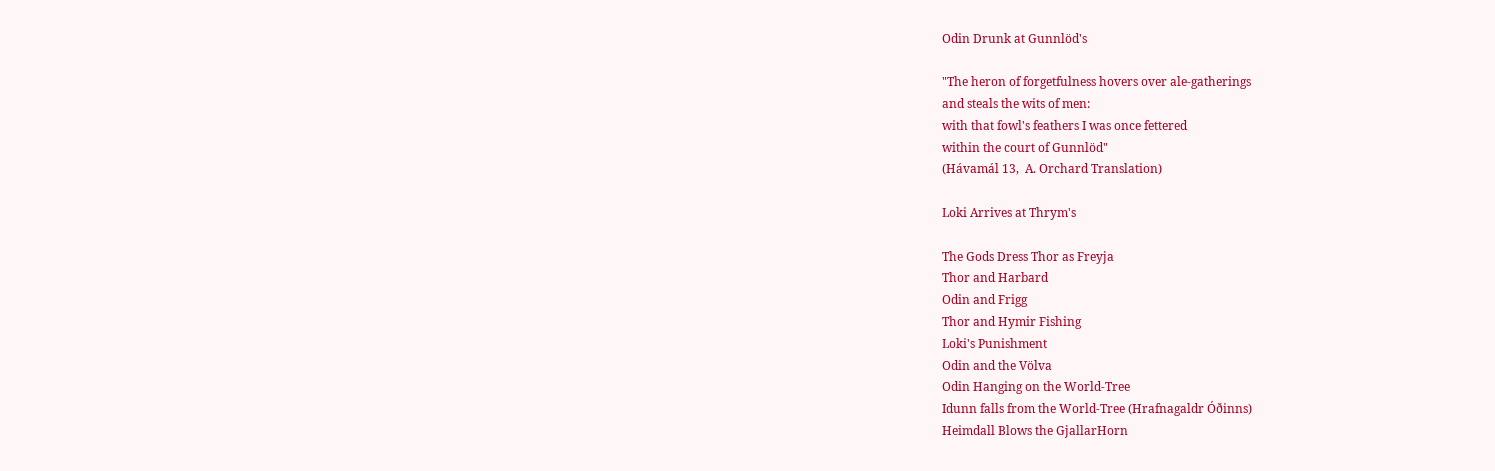Odin Drunk at Gunnlöd's

"The heron of forgetfulness hovers over ale-gatherings
and steals the wits of men:
with that fowl's feathers I was once fettered
within the court of Gunnlöd"
(Hávamál 13,  A. Orchard Translation)

Loki Arrives at Thrym's

The Gods Dress Thor as Freyja
Thor and Harbard
Odin and Frigg
Thor and Hymir Fishing
Loki's Punishment
Odin and the Völva
Odin Hanging on the World-Tree
Idunn falls from the World-Tree (Hrafnagaldr Óðinns)
Heimdall Blows the GjallarHorn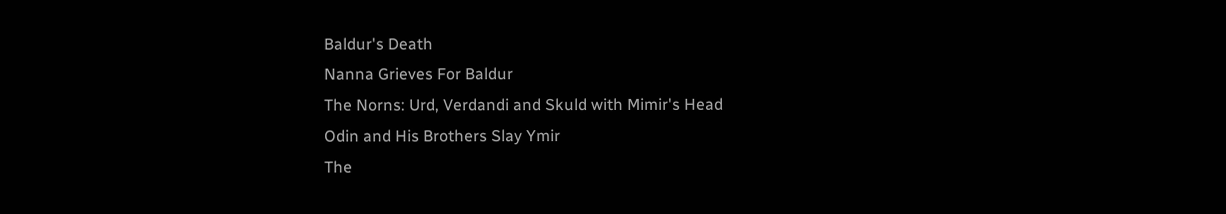Baldur's Death
Nanna Grieves For Baldur
The Norns: Urd, Verdandi and Skuld with Mimir's Head
Odin and His Brothers Slay Ymir
The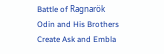Battle of Ragnarök
Odin and His Brothers Create Ask and Embla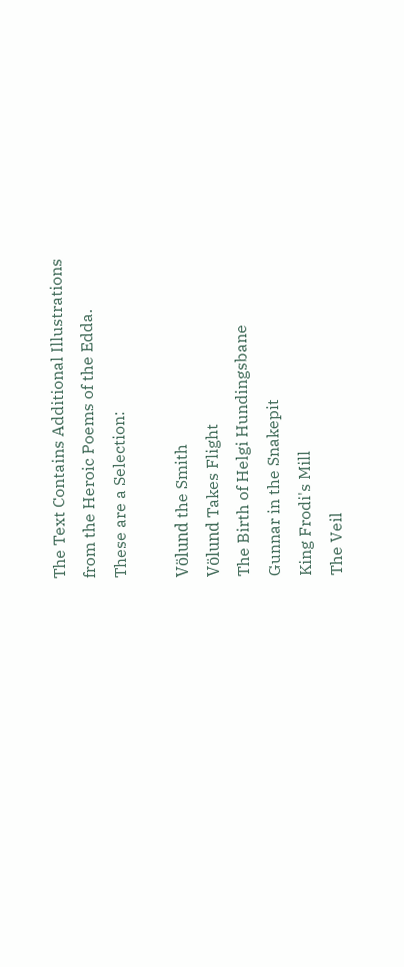The Text Contains Additional Illustrations
from the Heroic Poems of the Edda.
These are a Selection:

Völund the Smith
Völund Takes Flight
The Birth of Helgi Hundingsbane
Gunnar in the Snakepit
King Frodi's Mill
The Veil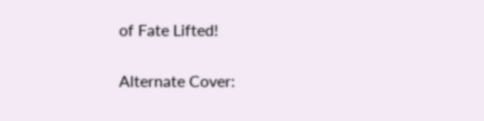of Fate Lifted!

Alternate Cover: